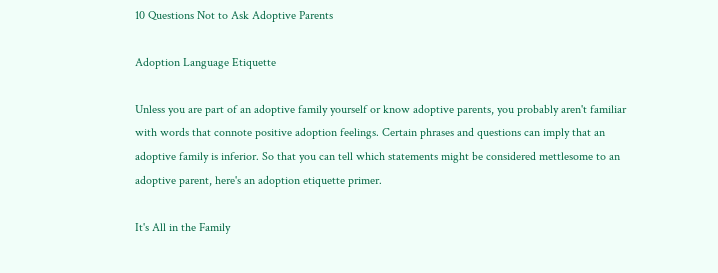10 Questions Not to Ask Adoptive Parents

Adoption Language Etiquette

Unless you are part of an adoptive family yourself or know adoptive parents, you probably aren't familiar with words that connote positive adoption feelings. Certain phrases and questions can imply that an adoptive family is inferior. So that you can tell which statements might be considered mettlesome to an adoptive parent, here's an adoption etiquette primer.

It's All in the Family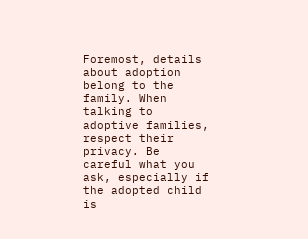Foremost, details about adoption belong to the family. When talking to adoptive families, respect their privacy. Be careful what you ask, especially if the adopted child is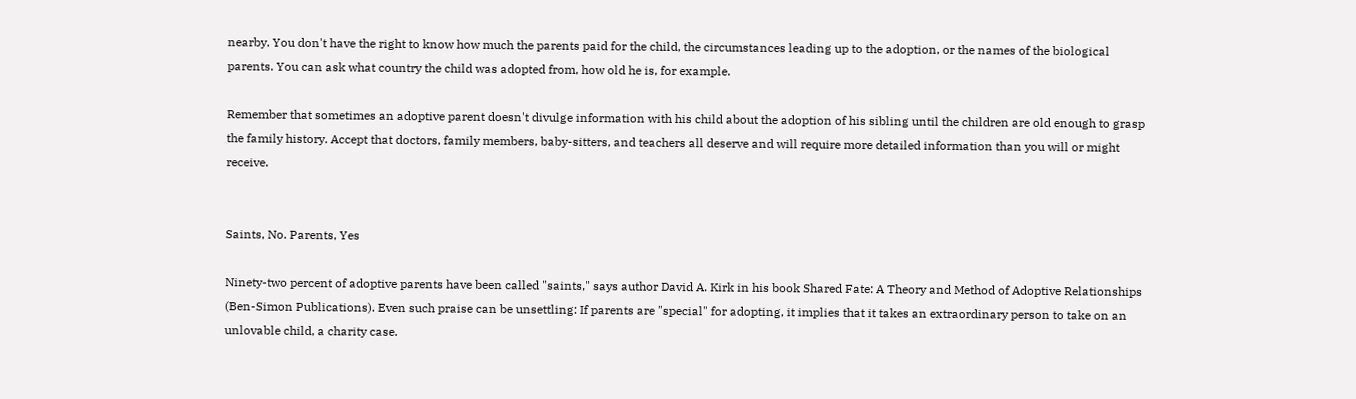nearby. You don't have the right to know how much the parents paid for the child, the circumstances leading up to the adoption, or the names of the biological parents. You can ask what country the child was adopted from, how old he is, for example.

Remember that sometimes an adoptive parent doesn't divulge information with his child about the adoption of his sibling until the children are old enough to grasp the family history. Accept that doctors, family members, baby-sitters, and teachers all deserve and will require more detailed information than you will or might receive.


Saints, No. Parents, Yes

Ninety-two percent of adoptive parents have been called "saints," says author David A. Kirk in his book Shared Fate: A Theory and Method of Adoptive Relationships (Ben-Simon Publications). Even such praise can be unsettling: If parents are "special" for adopting, it implies that it takes an extraordinary person to take on an unlovable child, a charity case.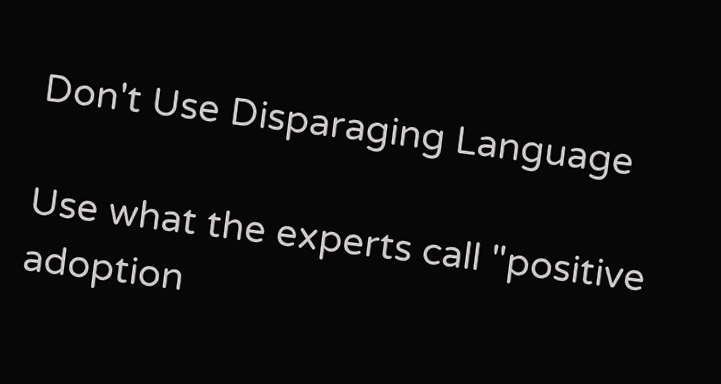Don't Use Disparaging Language

Use what the experts call "positive adoption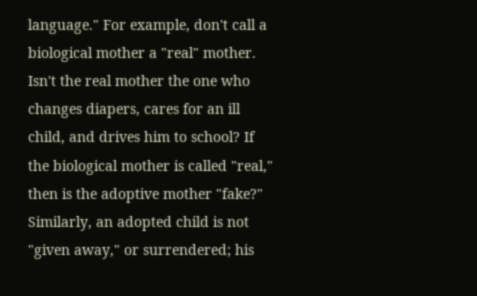language." For example, don't call a biological mother a "real" mother. Isn't the real mother the one who changes diapers, cares for an ill child, and drives him to school? If the biological mother is called "real," then is the adoptive mother "fake?" Similarly, an adopted child is not "given away," or surrendered; his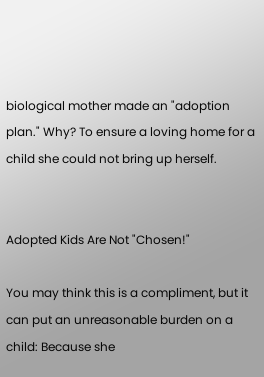biological mother made an "adoption plan." Why? To ensure a loving home for a child she could not bring up herself.


Adopted Kids Are Not "Chosen!"

You may think this is a compliment, but it can put an unreasonable burden on a child: Because she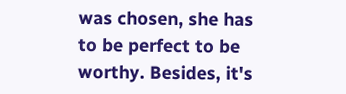was chosen, she has to be perfect to be worthy. Besides, it's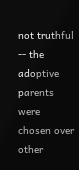not truthful -- the adoptive parents were chosen over other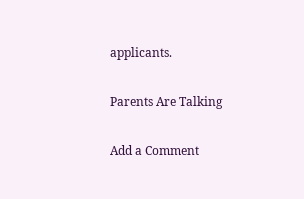applicants.

Parents Are Talking

Add a Comment